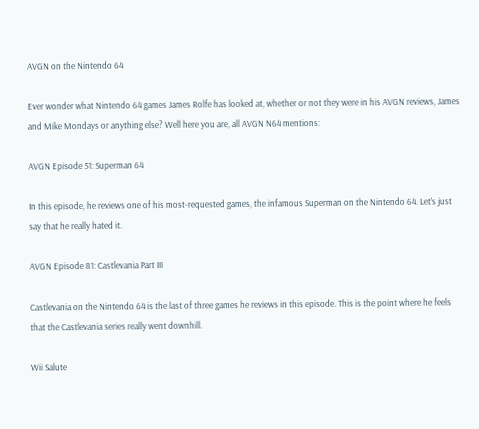AVGN on the Nintendo 64

Ever wonder what Nintendo 64 games James Rolfe has looked at, whether or not they were in his AVGN reviews, James and Mike Mondays or anything else? Well here you are, all AVGN N64 mentions:

AVGN Episode 51: Superman 64

In this episode, he reviews one of his most-requested games, the infamous Superman on the Nintendo 64. Let’s just say that he really hated it.

AVGN Episode 81: Castlevania Part III

Castlevania on the Nintendo 64 is the last of three games he reviews in this episode. This is the point where he feels that the Castlevania series really went downhill.

Wii Salute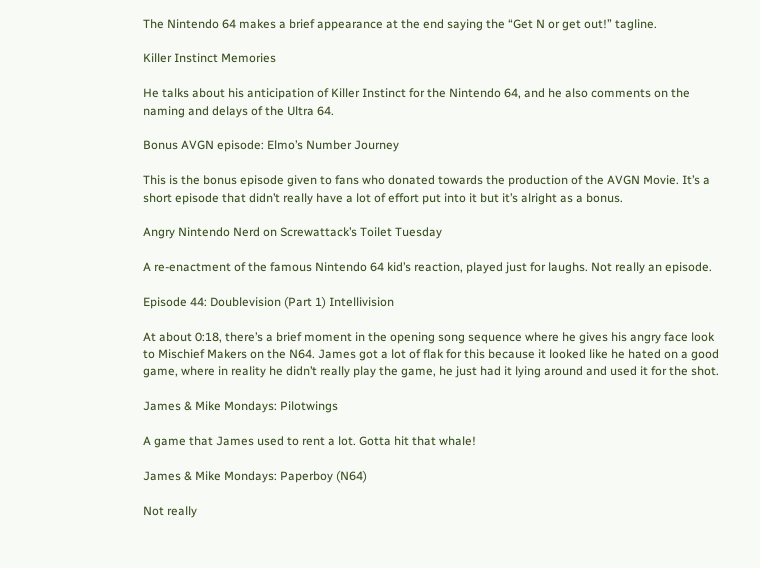The Nintendo 64 makes a brief appearance at the end saying the “Get N or get out!” tagline.

Killer Instinct Memories

He talks about his anticipation of Killer Instinct for the Nintendo 64, and he also comments on the naming and delays of the Ultra 64.

Bonus AVGN episode: Elmo’s Number Journey

This is the bonus episode given to fans who donated towards the production of the AVGN Movie. It’s a short episode that didn’t really have a lot of effort put into it but it’s alright as a bonus.

Angry Nintendo Nerd on Screwattack’s Toilet Tuesday

A re-enactment of the famous Nintendo 64 kid’s reaction, played just for laughs. Not really an episode.

Episode 44: Doublevision (Part 1) Intellivision

At about 0:18, there’s a brief moment in the opening song sequence where he gives his angry face look to Mischief Makers on the N64. James got a lot of flak for this because it looked like he hated on a good game, where in reality he didn’t really play the game, he just had it lying around and used it for the shot.

James & Mike Mondays: Pilotwings

A game that James used to rent a lot. Gotta hit that whale!

James & Mike Mondays: Paperboy (N64)

Not really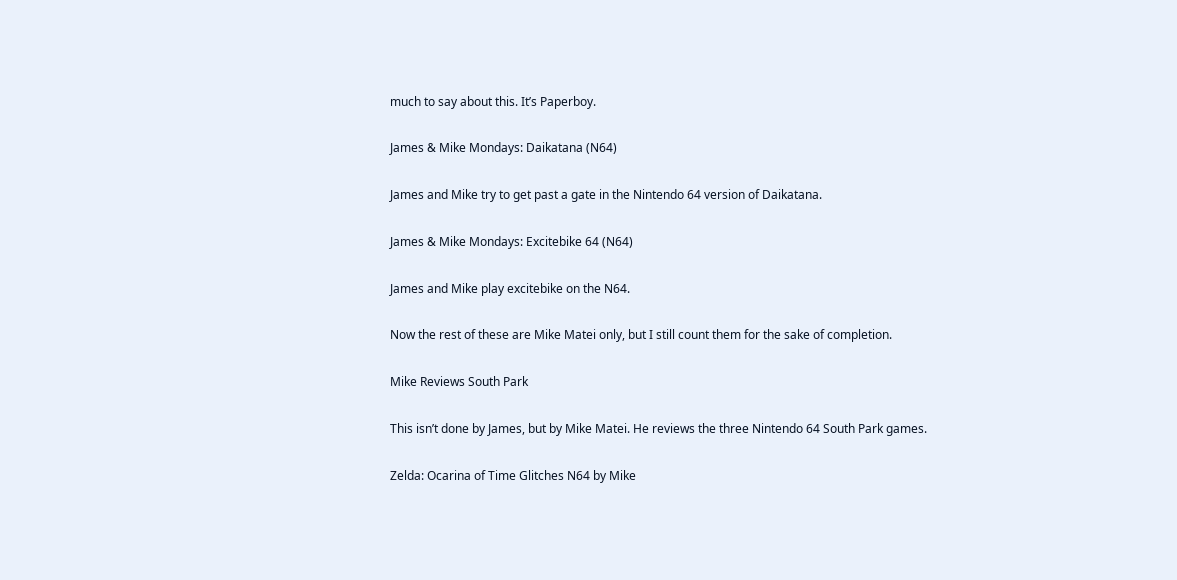much to say about this. It’s Paperboy.

James & Mike Mondays: Daikatana (N64)

James and Mike try to get past a gate in the Nintendo 64 version of Daikatana.

James & Mike Mondays: Excitebike 64 (N64)

James and Mike play excitebike on the N64.

Now the rest of these are Mike Matei only, but I still count them for the sake of completion.

Mike Reviews South Park

This isn’t done by James, but by Mike Matei. He reviews the three Nintendo 64 South Park games.

Zelda: Ocarina of Time Glitches N64 by Mike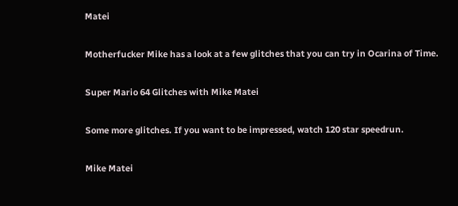Matei

Motherfucker Mike has a look at a few glitches that you can try in Ocarina of Time.

Super Mario 64 Glitches with Mike Matei

Some more glitches. If you want to be impressed, watch 120 star speedrun.

Mike Matei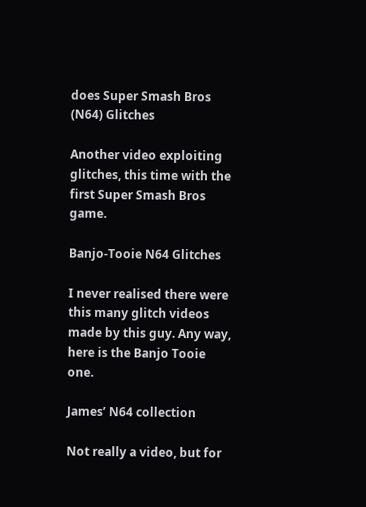does Super Smash Bros (N64) Glitches

Another video exploiting glitches, this time with the first Super Smash Bros game.

Banjo-Tooie N64 Glitches

I never realised there were this many glitch videos made by this guy. Any way, here is the Banjo Tooie one.

James’ N64 collection

Not really a video, but for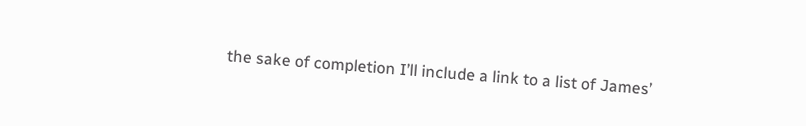the sake of completion I’ll include a link to a list of James’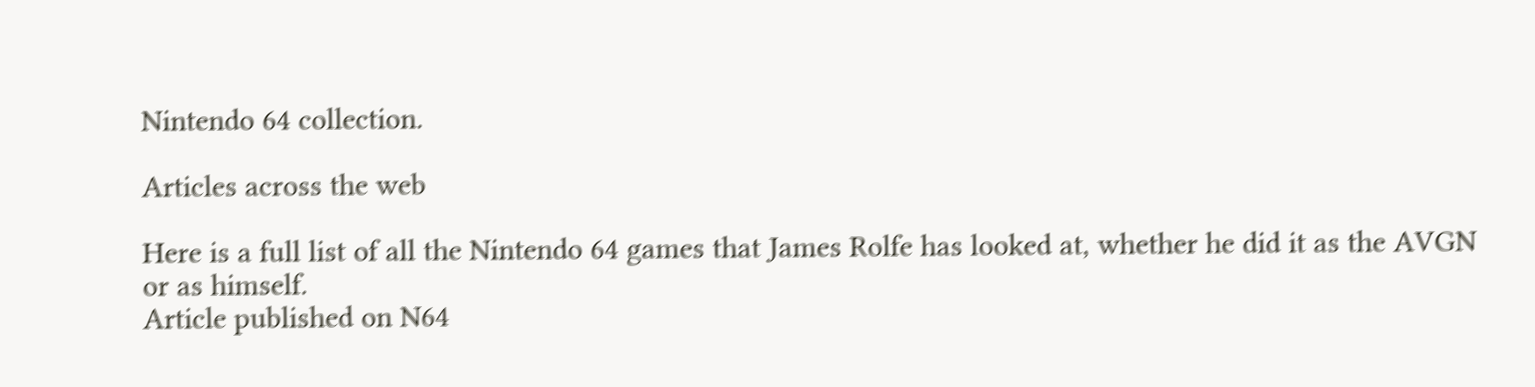Nintendo 64 collection.

Articles across the web

Here is a full list of all the Nintendo 64 games that James Rolfe has looked at, whether he did it as the AVGN or as himself.
Article published on N64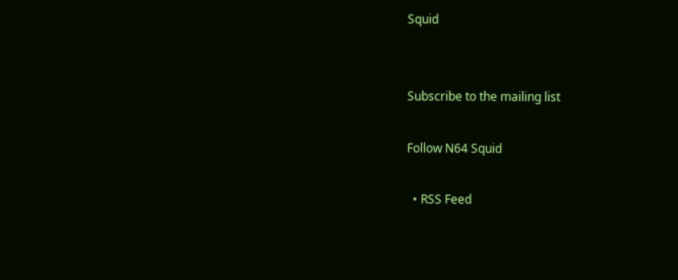Squid


Subscribe to the mailing list

Follow N64 Squid

  • RSS Feed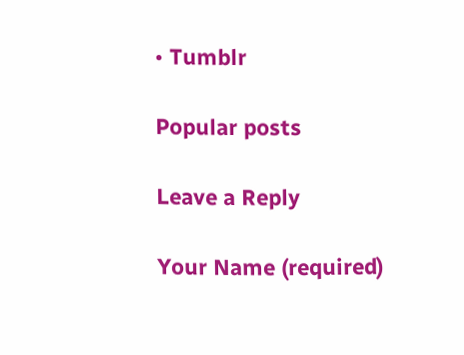• Tumblr

Popular posts

Leave a Reply

Your Name (required)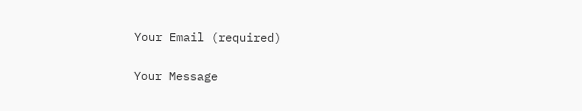Your Email (required)


Your Message